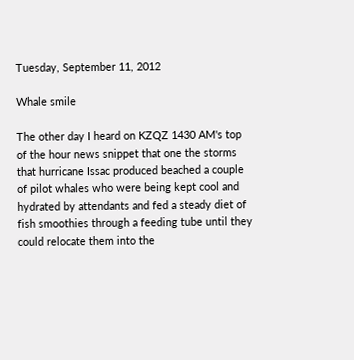Tuesday, September 11, 2012

Whale smile

The other day I heard on KZQZ 1430 AM's top of the hour news snippet that one the storms that hurricane Issac produced beached a couple of pilot whales who were being kept cool and hydrated by attendants and fed a steady diet of fish smoothies through a feeding tube until they could relocate them into the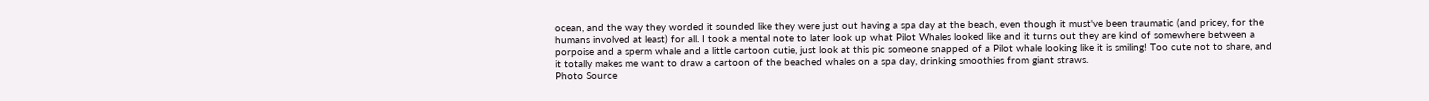ocean, and the way they worded it sounded like they were just out having a spa day at the beach, even though it must've been traumatic (and pricey, for the humans involved at least) for all. I took a mental note to later look up what Pilot Whales looked like and it turns out they are kind of somewhere between a porpoise and a sperm whale and a little cartoon cutie, just look at this pic someone snapped of a Pilot whale looking like it is smiling! Too cute not to share, and it totally makes me want to draw a cartoon of the beached whales on a spa day, drinking smoothies from giant straws.
Photo Source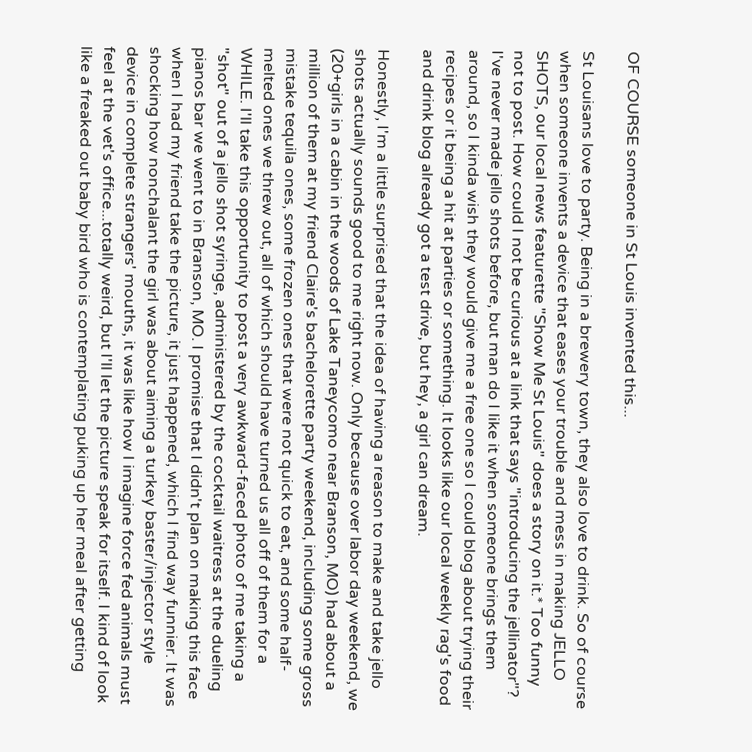OF COURSE someone in St Louis invented this...

St Louisans love to party. Being in a brewery town, they also love to drink. So of course when someone invents a device that eases your trouble and mess in making JELLO SHOTS, our local news featurette "Show Me St Louis" does a story on it.* Too funny not to post. How could I not be curious at a link that says "introducing the jellinator"? I've never made jello shots before, but man do I like it when someone brings them around, so I kinda wish they would give me a free one so I could blog about trying their recipes or it being a hit at parties or something. It looks like our local weekly rag's food and drink blog already got a test drive, but hey, a girl can dream.

Honestly, I'm a little surprised that the idea of having a reason to make and take jello shots actually sounds good to me right now. Only because over labor day weekend, we (20+girls in a cabin in the woods of Lake Taneycomo near Branson, MO) had about a million of them at my friend Claire's bachelorette party weekend, including some gross mistake tequila ones, some frozen ones that were not quick to eat, and some half-melted ones we threw out, all of which should have turned us all off of them for a WHILE. I'll take this opportunity to post a very awkward-faced photo of me taking a "shot" out of a jello shot syringe, administered by the cocktail waitress at the dueling pianos bar we went to in Branson, MO. I promise that I didn't plan on making this face when I had my friend take the picture, it just happened, which I find way funnier. It was shocking how nonchalant the girl was about aiming a turkey baster/injector style device in complete strangers' mouths, it was like how I imagine force fed animals must feel at the vet's office...totally weird, but I'll let the picture speak for itself. I kind of look like a freaked out baby bird who is contemplating puking up her meal after getting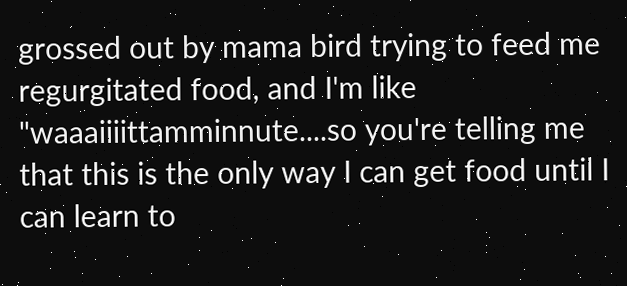grossed out by mama bird trying to feed me regurgitated food, and I'm like "waaaiiiittamminnute....so you're telling me that this is the only way I can get food until I can learn to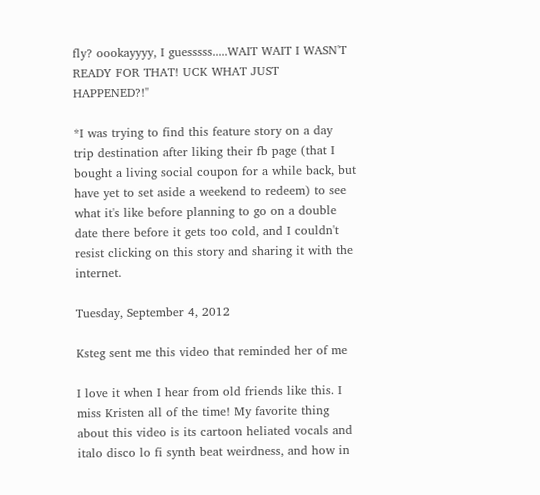fly? oookayyyy, I guesssss.....WAIT WAIT I WASN'T READY FOR THAT! UCK WHAT JUST HAPPENED?!"

*I was trying to find this feature story on a day trip destination after liking their fb page (that I bought a living social coupon for a while back, but have yet to set aside a weekend to redeem) to see what it's like before planning to go on a double date there before it gets too cold, and I couldn't resist clicking on this story and sharing it with the internet.

Tuesday, September 4, 2012

Ksteg sent me this video that reminded her of me

I love it when I hear from old friends like this. I miss Kristen all of the time! My favorite thing about this video is its cartoon heliated vocals and italo disco lo fi synth beat weirdness, and how in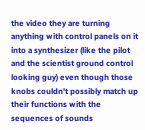the video they are turning anything with control panels on it into a synthesizer (like the pilot and the scientist ground control looking guy) even though those knobs couldn't possibly match up their functions with the sequences of sounds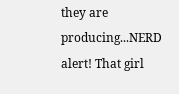they are producing...NERD alert! That girl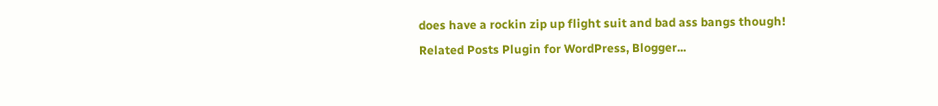does have a rockin zip up flight suit and bad ass bangs though!
Related Posts Plugin for WordPress, Blogger...